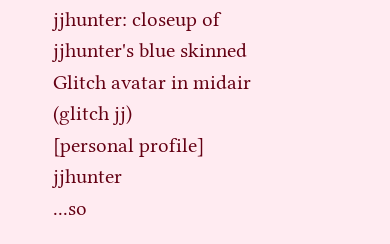jjhunter: closeup of jjhunter's blue skinned Glitch avatar in midair (glitch jj)
[personal profile] jjhunter
...so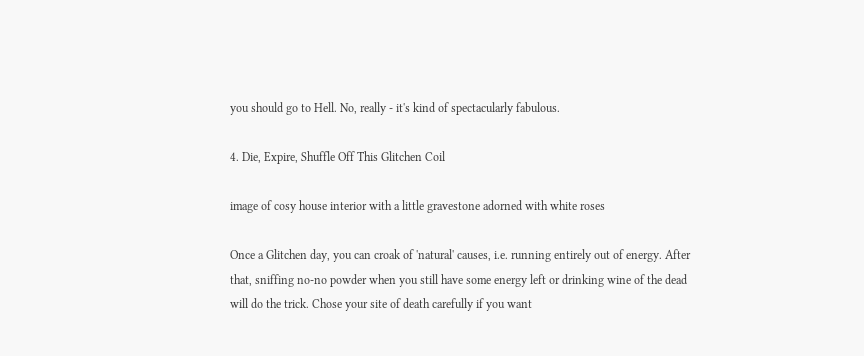you should go to Hell. No, really - it's kind of spectacularly fabulous.

4. Die, Expire, Shuffle Off This Glitchen Coil

image of cosy house interior with a little gravestone adorned with white roses

Once a Glitchen day, you can croak of 'natural' causes, i.e. running entirely out of energy. After that, sniffing no-no powder when you still have some energy left or drinking wine of the dead will do the trick. Chose your site of death carefully if you want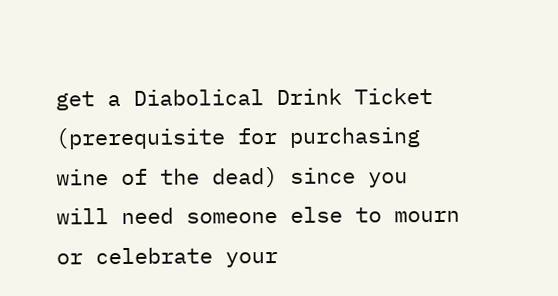get a Diabolical Drink Ticket (prerequisite for purchasing wine of the dead) since you will need someone else to mourn or celebrate your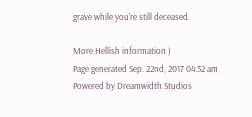grave while you're still deceased.

More Hellish information )
Page generated Sep. 22nd, 2017 04:32 am
Powered by Dreamwidth Studios